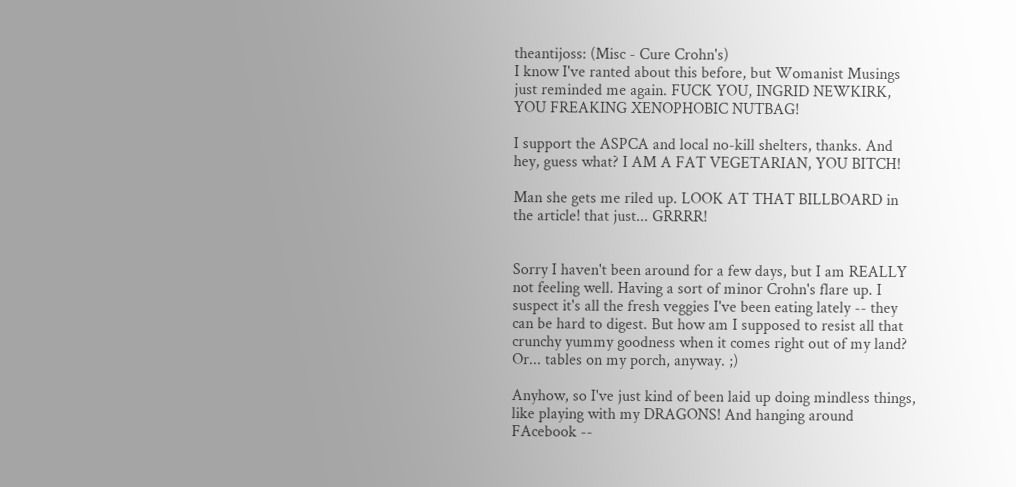theantijoss: (Misc - Cure Crohn's)
I know I've ranted about this before, but Womanist Musings just reminded me again. FUCK YOU, INGRID NEWKIRK, YOU FREAKING XENOPHOBIC NUTBAG!

I support the ASPCA and local no-kill shelters, thanks. And hey, guess what? I AM A FAT VEGETARIAN, YOU BITCH!

Man she gets me riled up. LOOK AT THAT BILLBOARD in the article! that just... GRRRR!


Sorry I haven't been around for a few days, but I am REALLY not feeling well. Having a sort of minor Crohn's flare up. I suspect it's all the fresh veggies I've been eating lately -- they can be hard to digest. But how am I supposed to resist all that crunchy yummy goodness when it comes right out of my land? Or... tables on my porch, anyway. ;)

Anyhow, so I've just kind of been laid up doing mindless things, like playing with my DRAGONS! And hanging around FAcebook --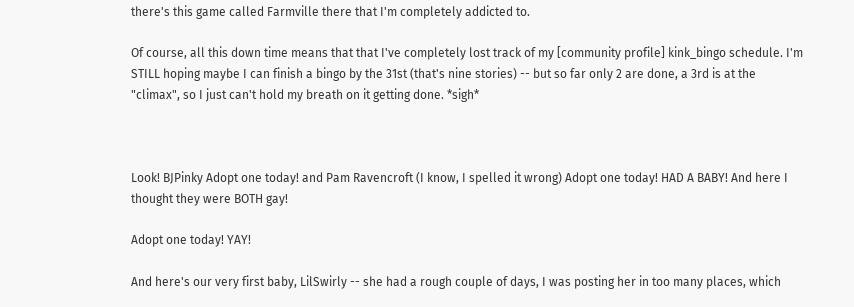there's this game called Farmville there that I'm completely addicted to.

Of course, all this down time means that that I've completely lost track of my [community profile] kink_bingo schedule. I'm STILL hoping maybe I can finish a bingo by the 31st (that's nine stories) -- but so far only 2 are done, a 3rd is at the "climax", so I just can't hold my breath on it getting done. *sigh*



Look! BJPinky Adopt one today! and Pam Ravencroft (I know, I spelled it wrong) Adopt one today! HAD A BABY! And here I thought they were BOTH gay!

Adopt one today! YAY!

And here's our very first baby, LilSwirly -- she had a rough couple of days, I was posting her in too many places, which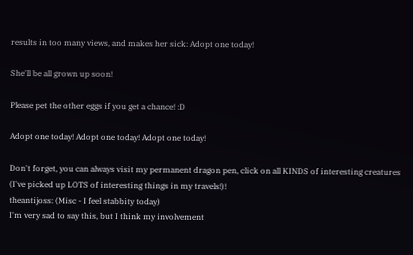results in too many views, and makes her sick: Adopt one today!

She'll be all grown up soon!

Please pet the other eggs if you get a chance! :D

Adopt one today! Adopt one today! Adopt one today!

Don't forget, you can always visit my permanent dragon pen, click on all KINDS of interesting creatures (I've picked up LOTS of interesting things in my travels!)!
theantijoss: (Misc - I feel stabbity today)
I'm very sad to say this, but I think my involvement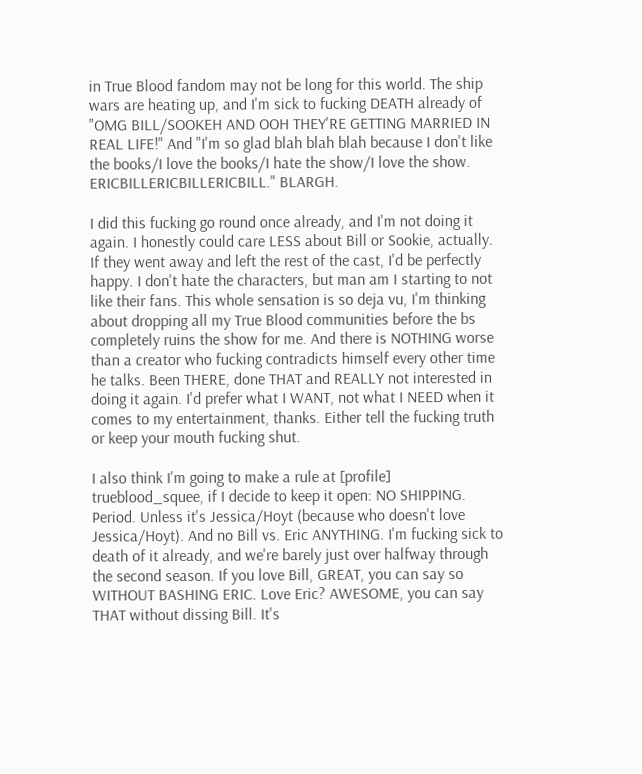in True Blood fandom may not be long for this world. The ship wars are heating up, and I'm sick to fucking DEATH already of "OMG BILL/SOOKEH AND OOH THEY'RE GETTING MARRIED IN REAL LIFE!" And "I'm so glad blah blah blah because I don't like the books/I love the books/I hate the show/I love the show. ERICBILLERICBILLERICBILL." BLARGH.

I did this fucking go round once already, and I'm not doing it again. I honestly could care LESS about Bill or Sookie, actually. If they went away and left the rest of the cast, I'd be perfectly happy. I don't hate the characters, but man am I starting to not like their fans. This whole sensation is so deja vu, I'm thinking about dropping all my True Blood communities before the bs completely ruins the show for me. And there is NOTHING worse than a creator who fucking contradicts himself every other time he talks. Been THERE, done THAT and REALLY not interested in doing it again. I'd prefer what I WANT, not what I NEED when it comes to my entertainment, thanks. Either tell the fucking truth or keep your mouth fucking shut.

I also think I'm going to make a rule at [profile] trueblood_squee, if I decide to keep it open: NO SHIPPING. Period. Unless it's Jessica/Hoyt (because who doesn't love Jessica/Hoyt). And no Bill vs. Eric ANYTHING. I'm fucking sick to death of it already, and we're barely just over halfway through the second season. If you love Bill, GREAT, you can say so WITHOUT BASHING ERIC. Love Eric? AWESOME, you can say THAT without dissing Bill. It's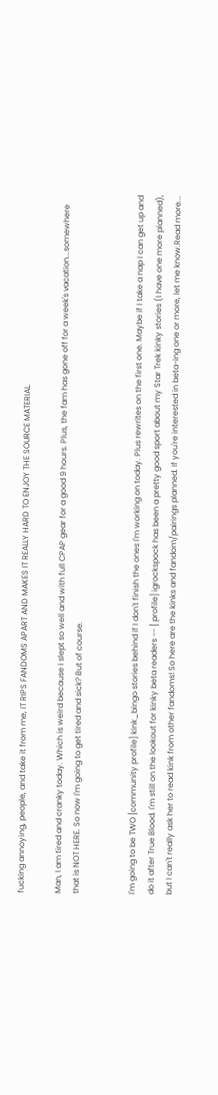fucking annoying, people, and take it from me, IT RIPS FANDOMS APART AND MAKES IT REALLY HARD TO ENJOY THE SOURCE MATERIAL.

Man, I am tired and cranky today. Which is weird because I slept so well and with full CPAP gear for a good 9 hours. Plus, the fam has gone off for a week's vacation...somewhere that is NOT HERE. So now I'm going to get tired and sick? But of course.


I'm going to be TWO [community profile] kink_bingo stories behind if I don't finish the ones I'm working on today. Plus rewrites on the first one. Maybe if I take a nap I can get up and do it after True Blood. I'm still on the lookout for kinky beta readers -- [ profile] igrockspock has been a pretty good sport about my Star Trek kinky stories (I have one more planned), but I can't really ask her to read kink from other fandoms! So here are the kinks and fandom/pairings planned. If you're interested in beta-ing one or more, let me know.Read more...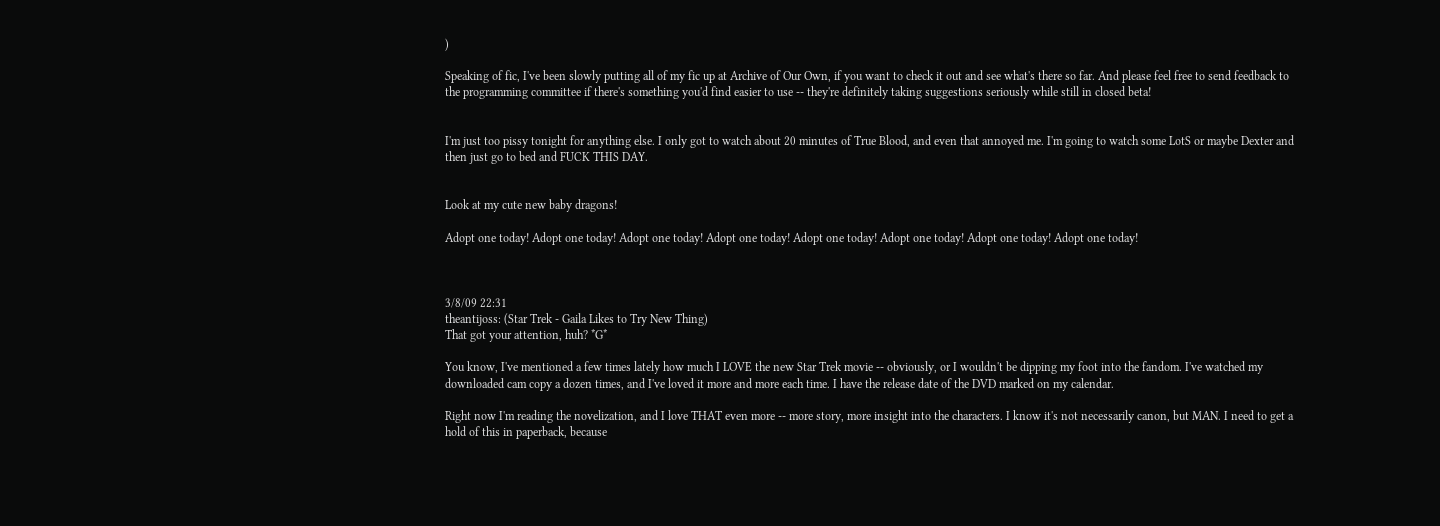)

Speaking of fic, I've been slowly putting all of my fic up at Archive of Our Own, if you want to check it out and see what's there so far. And please feel free to send feedback to the programming committee if there's something you'd find easier to use -- they're definitely taking suggestions seriously while still in closed beta!


I'm just too pissy tonight for anything else. I only got to watch about 20 minutes of True Blood, and even that annoyed me. I'm going to watch some LotS or maybe Dexter and then just go to bed and FUCK THIS DAY.


Look at my cute new baby dragons!

Adopt one today! Adopt one today! Adopt one today! Adopt one today! Adopt one today! Adopt one today! Adopt one today! Adopt one today!



3/8/09 22:31
theantijoss: (Star Trek - Gaila Likes to Try New Thing)
That got your attention, huh? *G*

You know, I've mentioned a few times lately how much I LOVE the new Star Trek movie -- obviously, or I wouldn't be dipping my foot into the fandom. I've watched my downloaded cam copy a dozen times, and I've loved it more and more each time. I have the release date of the DVD marked on my calendar.

Right now I'm reading the novelization, and I love THAT even more -- more story, more insight into the characters. I know it's not necessarily canon, but MAN. I need to get a hold of this in paperback, because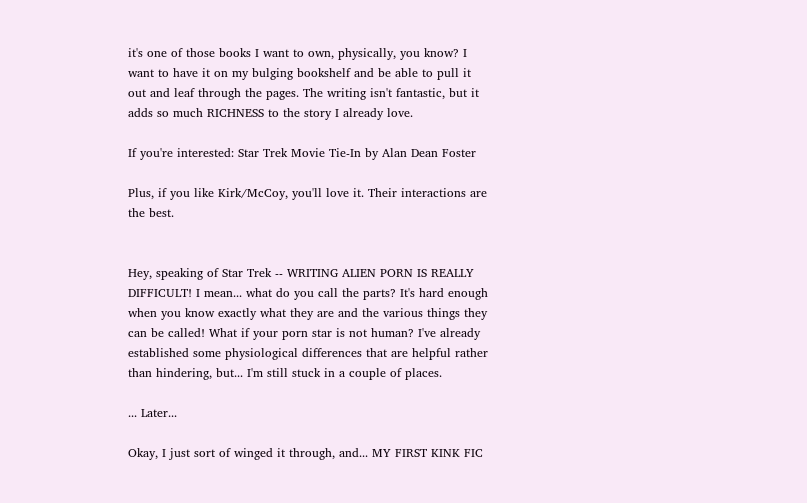it's one of those books I want to own, physically, you know? I want to have it on my bulging bookshelf and be able to pull it out and leaf through the pages. The writing isn't fantastic, but it adds so much RICHNESS to the story I already love.

If you're interested: Star Trek Movie Tie-In by Alan Dean Foster

Plus, if you like Kirk/McCoy, you'll love it. Their interactions are the best.


Hey, speaking of Star Trek -- WRITING ALIEN PORN IS REALLY DIFFICULT! I mean... what do you call the parts? It's hard enough when you know exactly what they are and the various things they can be called! What if your porn star is not human? I've already established some physiological differences that are helpful rather than hindering, but... I'm still stuck in a couple of places.

... Later...

Okay, I just sort of winged it through, and... MY FIRST KINK FIC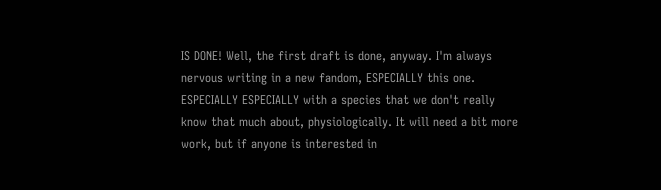IS DONE! Well, the first draft is done, anyway. I'm always nervous writing in a new fandom, ESPECIALLY this one. ESPECIALLY ESPECIALLY with a species that we don't really know that much about, physiologically. It will need a bit more work, but if anyone is interested in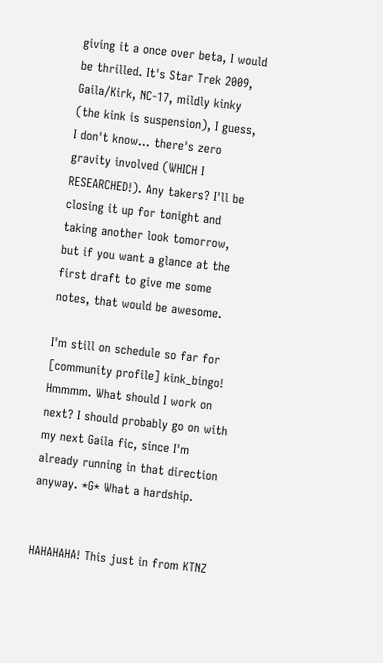giving it a once over beta, I would be thrilled. It's Star Trek 2009, Gaila/Kirk, NC-17, mildly kinky (the kink is suspension), I guess, I don't know... there's zero gravity involved (WHICH I RESEARCHED!). Any takers? I'll be closing it up for tonight and taking another look tomorrow, but if you want a glance at the first draft to give me some notes, that would be awesome.

I'm still on schedule so far for [community profile] kink_bingo! Hmmmm. What should I work on next? I should probably go on with my next Gaila fic, since I'm already running in that direction anyway. *G* What a hardship.


HAHAHAHA! This just in from KTNZ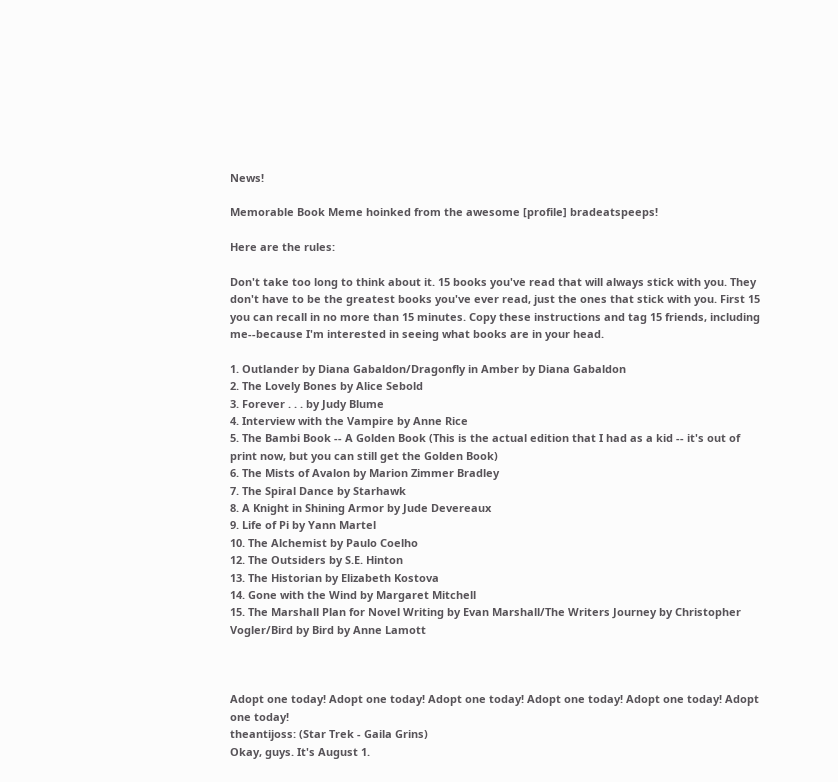News!

Memorable Book Meme hoinked from the awesome [profile] bradeatspeeps!

Here are the rules:

Don't take too long to think about it. 15 books you've read that will always stick with you. They don't have to be the greatest books you've ever read, just the ones that stick with you. First 15 you can recall in no more than 15 minutes. Copy these instructions and tag 15 friends, including me--because I'm interested in seeing what books are in your head.

1. Outlander by Diana Gabaldon/Dragonfly in Amber by Diana Gabaldon
2. The Lovely Bones by Alice Sebold
3. Forever . . . by Judy Blume
4. Interview with the Vampire by Anne Rice
5. The Bambi Book -- A Golden Book (This is the actual edition that I had as a kid -- it's out of print now, but you can still get the Golden Book)
6. The Mists of Avalon by Marion Zimmer Bradley
7. The Spiral Dance by Starhawk
8. A Knight in Shining Armor by Jude Devereaux
9. Life of Pi by Yann Martel
10. The Alchemist by Paulo Coelho
12. The Outsiders by S.E. Hinton
13. The Historian by Elizabeth Kostova
14. Gone with the Wind by Margaret Mitchell
15. The Marshall Plan for Novel Writing by Evan Marshall/The Writers Journey by Christopher Vogler/Bird by Bird by Anne Lamott



Adopt one today! Adopt one today! Adopt one today! Adopt one today! Adopt one today! Adopt one today!
theantijoss: (Star Trek - Gaila Grins)
Okay, guys. It's August 1.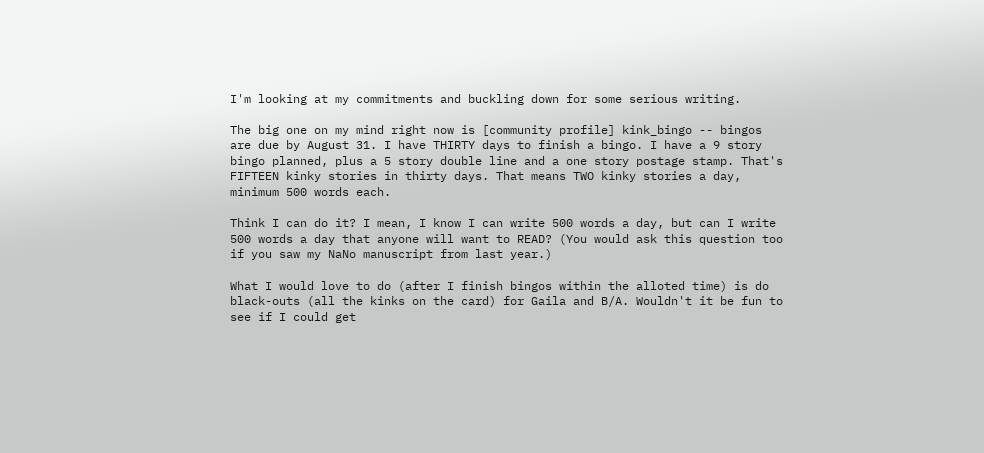I'm looking at my commitments and buckling down for some serious writing.

The big one on my mind right now is [community profile] kink_bingo -- bingos are due by August 31. I have THIRTY days to finish a bingo. I have a 9 story bingo planned, plus a 5 story double line and a one story postage stamp. That's FIFTEEN kinky stories in thirty days. That means TWO kinky stories a day, minimum 500 words each.

Think I can do it? I mean, I know I can write 500 words a day, but can I write 500 words a day that anyone will want to READ? (You would ask this question too if you saw my NaNo manuscript from last year.)

What I would love to do (after I finish bingos within the alloted time) is do black-outs (all the kinks on the card) for Gaila and B/A. Wouldn't it be fun to see if I could get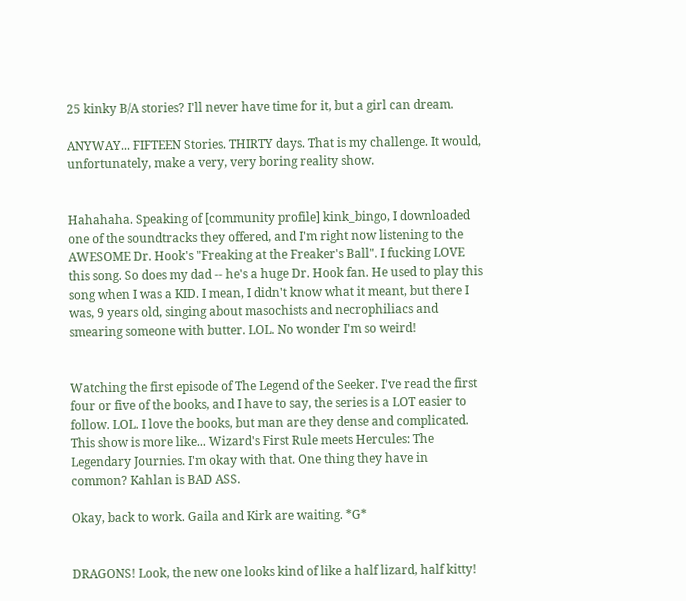25 kinky B/A stories? I'll never have time for it, but a girl can dream.

ANYWAY... FIFTEEN Stories. THIRTY days. That is my challenge. It would, unfortunately, make a very, very boring reality show.


Hahahaha. Speaking of [community profile] kink_bingo, I downloaded one of the soundtracks they offered, and I'm right now listening to the AWESOME Dr. Hook's "Freaking at the Freaker's Ball". I fucking LOVE this song. So does my dad -- he's a huge Dr. Hook fan. He used to play this song when I was a KID. I mean, I didn't know what it meant, but there I was, 9 years old, singing about masochists and necrophiliacs and smearing someone with butter. LOL. No wonder I'm so weird!


Watching the first episode of The Legend of the Seeker. I've read the first four or five of the books, and I have to say, the series is a LOT easier to follow. LOL. I love the books, but man are they dense and complicated. This show is more like... Wizard's First Rule meets Hercules: The Legendary Journies. I'm okay with that. One thing they have in common? Kahlan is BAD ASS.

Okay, back to work. Gaila and Kirk are waiting. *G*


DRAGONS! Look, the new one looks kind of like a half lizard, half kitty!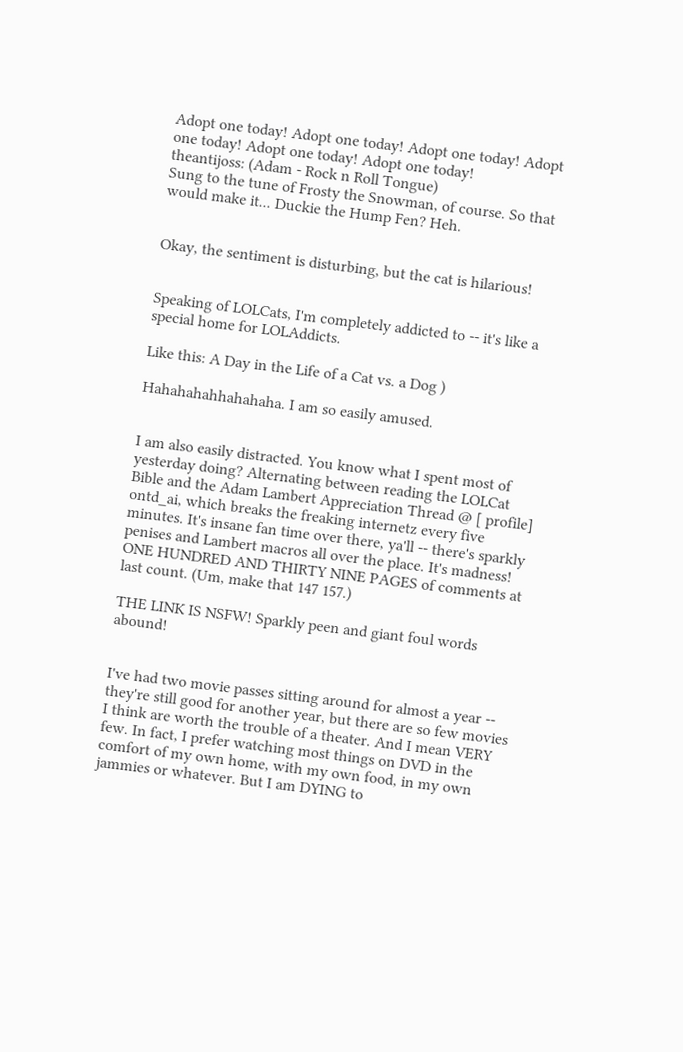Adopt one today! Adopt one today! Adopt one today! Adopt one today! Adopt one today! Adopt one today!
theantijoss: (Adam - Rock n Roll Tongue)
Sung to the tune of Frosty the Snowman, of course. So that would make it... Duckie the Hump Fen? Heh.


Okay, the sentiment is disturbing, but the cat is hilarious!


Speaking of LOLCats, I'm completely addicted to -- it's like a special home for LOLAddicts.

Like this: A Day in the Life of a Cat vs. a Dog )

Hahahahahhahahaha. I am so easily amused.


I am also easily distracted. You know what I spent most of yesterday doing? Alternating between reading the LOLCat Bible and the Adam Lambert Appreciation Thread @ [ profile] ontd_ai, which breaks the freaking internetz every five minutes. It's insane fan time over there, ya'll -- there's sparkly penises and Lambert macros all over the place. It's madness! ONE HUNDRED AND THIRTY NINE PAGES of comments at last count. (Um, make that 147 157.)

THE LINK IS NSFW! Sparkly peen and giant foul words abound!


I've had two movie passes sitting around for almost a year -- they're still good for another year, but there are so few movies I think are worth the trouble of a theater. And I mean VERY few. In fact, I prefer watching most things on DVD in the comfort of my own home, with my own food, in my own jammies or whatever. But I am DYING to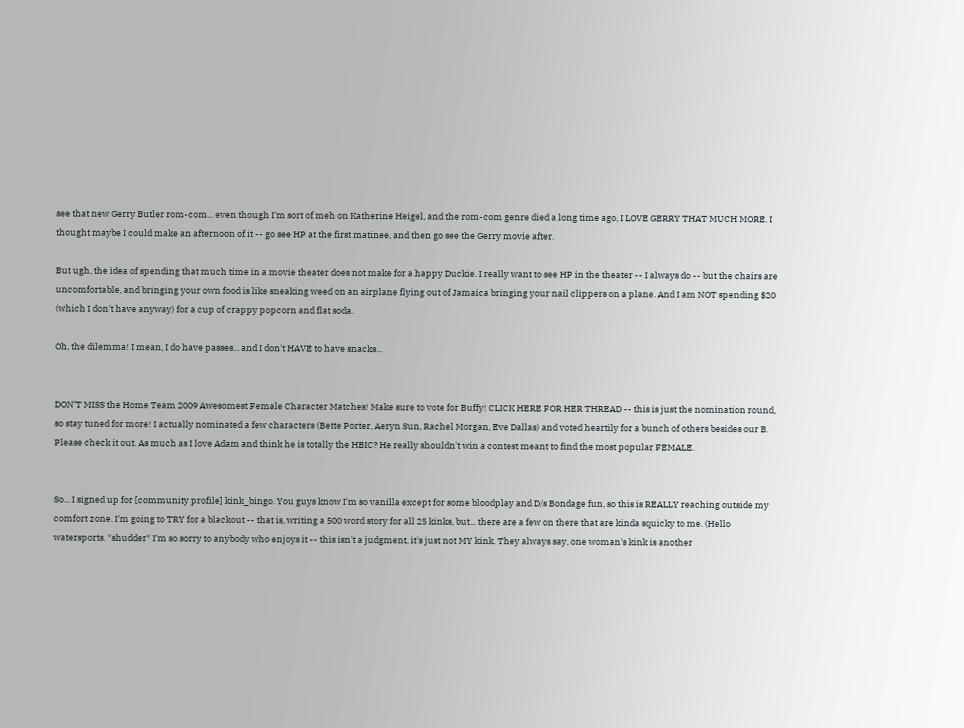see that new Gerry Butler rom-com... even though I'm sort of meh on Katherine Heigel, and the rom-com genre died a long time ago, I LOVE GERRY THAT MUCH MORE. I thought maybe I could make an afternoon of it -- go see HP at the first matinee, and then go see the Gerry movie after.

But ugh, the idea of spending that much time in a movie theater does not make for a happy Duckie. I really want to see HP in the theater -- I always do -- but the chairs are uncomfortable, and bringing your own food is like sneaking weed on an airplane flying out of Jamaica bringing your nail clippers on a plane. And I am NOT spending $20 (which I don't have anyway) for a cup of crappy popcorn and flat soda.

Oh, the dilemma! I mean, I do have passes... and I don't HAVE to have snacks...


DON'T MISS the Home Team 2009 Awesomest Female Character Matches! Make sure to vote for Buffy! CLICK HERE FOR HER THREAD -- this is just the nomination round, so stay tuned for more! I actually nominated a few characters (Bette Porter, Aeryn Sun, Rachel Morgan, Eve Dallas) and voted heartily for a bunch of others besides our B. Please check it out. As much as I love Adam and think he is totally the HBIC? He really shouldn't win a contest meant to find the most popular FEMALE.


So... I signed up for [community profile] kink_bingo. You guys know I'm so vanilla except for some bloodplay and D/s Bondage fun, so this is REALLY reaching outside my comfort zone. I'm going to TRY for a blackout -- that is, writing a 500 word story for all 25 kinks, but... there are a few on there that are kinda squicky to me. (Hello watersports. *shudder* I'm so sorry to anybody who enjoys it -- this isn't a judgment, it's just not MY kink. They always say, one woman's kink is another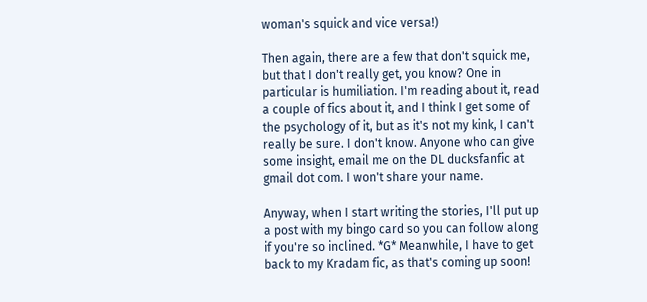woman's squick and vice versa!)

Then again, there are a few that don't squick me, but that I don't really get, you know? One in particular is humiliation. I'm reading about it, read a couple of fics about it, and I think I get some of the psychology of it, but as it's not my kink, I can't really be sure. I don't know. Anyone who can give some insight, email me on the DL ducksfanfic at gmail dot com. I won't share your name.

Anyway, when I start writing the stories, I'll put up a post with my bingo card so you can follow along if you're so inclined. *G* Meanwhile, I have to get back to my Kradam fic, as that's coming up soon!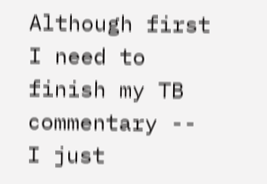Although first I need to finish my TB commentary -- I just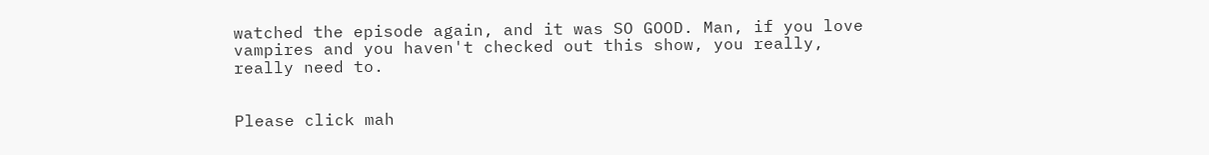watched the episode again, and it was SO GOOD. Man, if you love vampires and you haven't checked out this show, you really, really need to.


Please click mah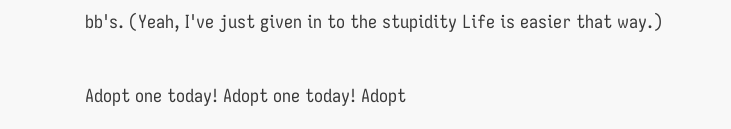bb's. (Yeah, I've just given in to the stupidity Life is easier that way.)

Adopt one today! Adopt one today! Adopt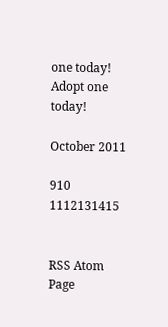one today! Adopt one today!

October 2011

910 1112131415


RSS Atom
Page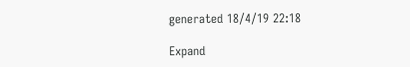generated 18/4/19 22:18

Expand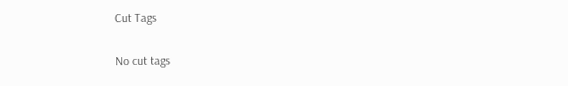Cut Tags

No cut tags